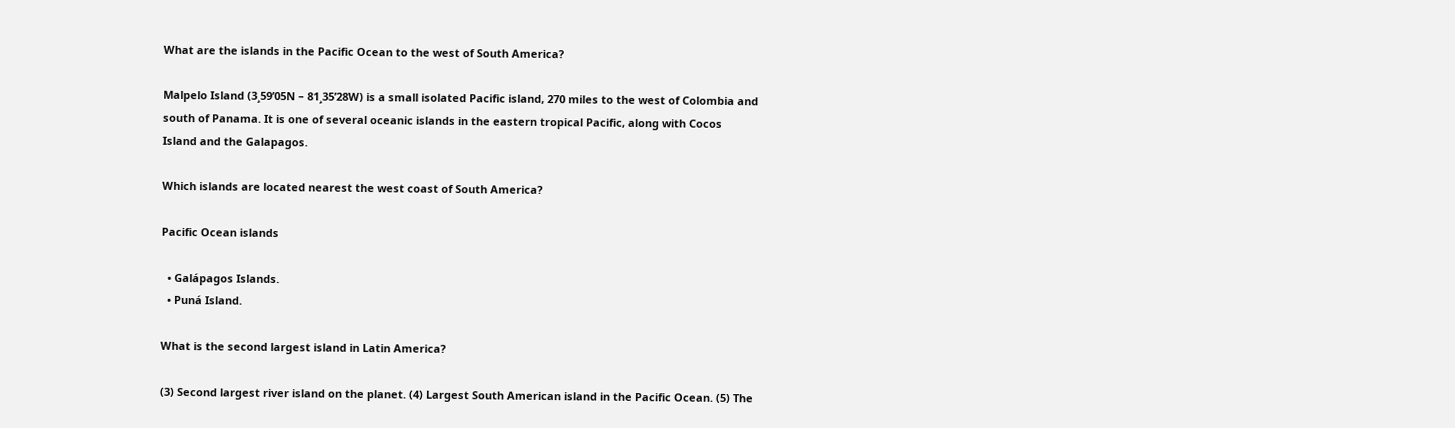What are the islands in the Pacific Ocean to the west of South America?

Malpelo Island (3¸59’05N – 81¸35’28W) is a small isolated Pacific island, 270 miles to the west of Colombia and south of Panama. It is one of several oceanic islands in the eastern tropical Pacific, along with Cocos Island and the Galapagos.

Which islands are located nearest the west coast of South America?

Pacific Ocean islands

  • Galápagos Islands.
  • Puná Island.

What is the second largest island in Latin America?

(3) Second largest river island on the planet. (4) Largest South American island in the Pacific Ocean. (5) The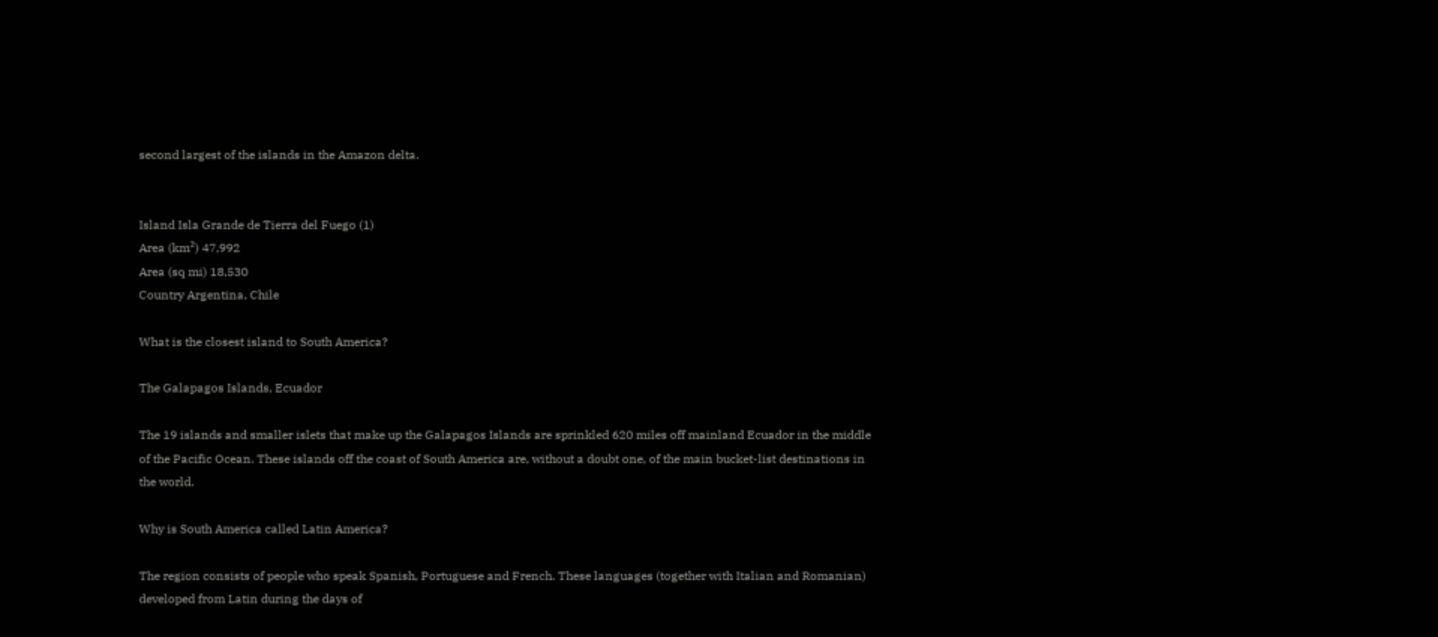second largest of the islands in the Amazon delta.


Island Isla Grande de Tierra del Fuego (1)
Area (km²) 47,992
Area (sq mi) 18,530
Country Argentina, Chile

What is the closest island to South America?

The Galapagos Islands, Ecuador

The 19 islands and smaller islets that make up the Galapagos Islands are sprinkled 620 miles off mainland Ecuador in the middle of the Pacific Ocean. These islands off the coast of South America are, without a doubt one, of the main bucket-list destinations in the world.

Why is South America called Latin America?

The region consists of people who speak Spanish, Portuguese and French. These languages (together with Italian and Romanian) developed from Latin during the days of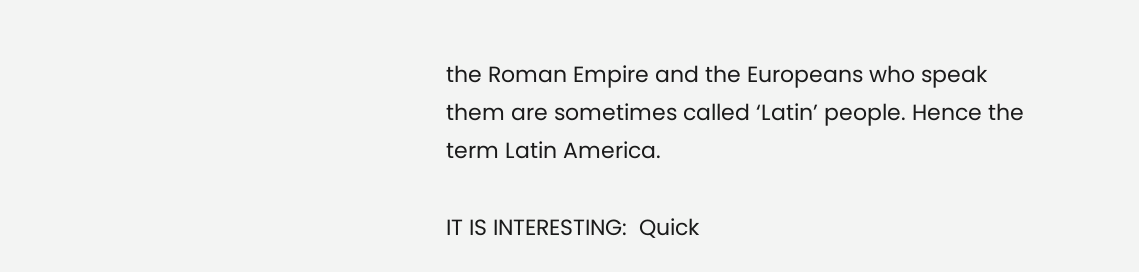the Roman Empire and the Europeans who speak them are sometimes called ‘Latin’ people. Hence the term Latin America.

IT IS INTERESTING:  Quick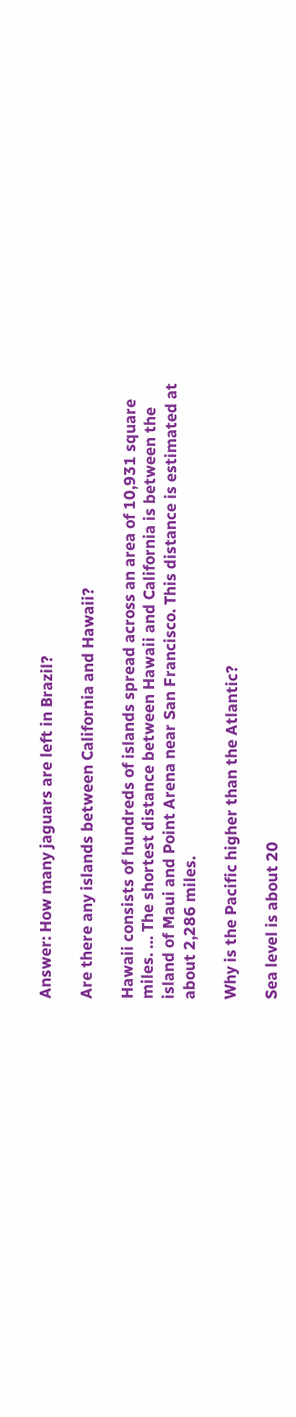Answer: How many jaguars are left in Brazil?

Are there any islands between California and Hawaii?

Hawaii consists of hundreds of islands spread across an area of 10,931 square miles. … The shortest distance between Hawaii and California is between the island of Maui and Point Arena near San Francisco. This distance is estimated at about 2,286 miles.

Why is the Pacific higher than the Atlantic?

Sea level is about 20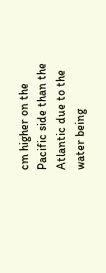cm higher on the Pacific side than the Atlantic due to the water being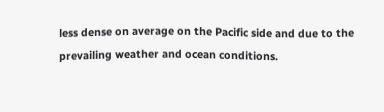less dense on average on the Pacific side and due to the prevailing weather and ocean conditions.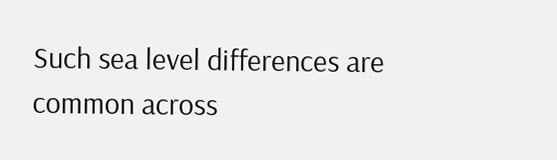Such sea level differences are common across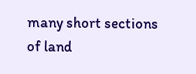many short sections of land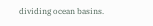dividing ocean basins.